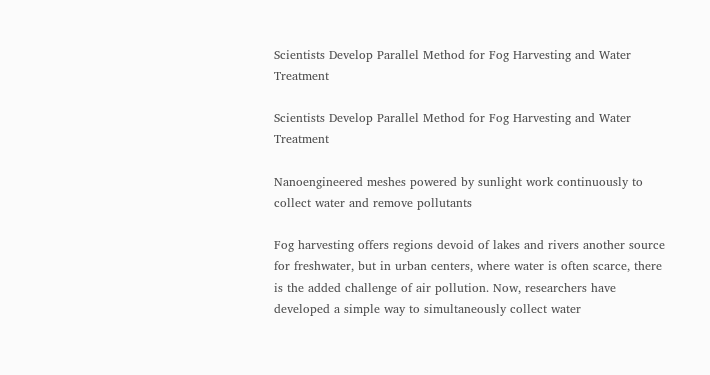Scientists Develop Parallel Method for Fog Harvesting and Water Treatment

Scientists Develop Parallel Method for Fog Harvesting and Water Treatment

Nanoengineered meshes powered by sunlight work continuously to collect water and remove pollutants

Fog harvesting offers regions devoid of lakes and rivers another source for freshwater, but in urban centers, where water is often scarce, there is the added challenge of air pollution. Now, researchers have developed a simple way to simultaneously collect water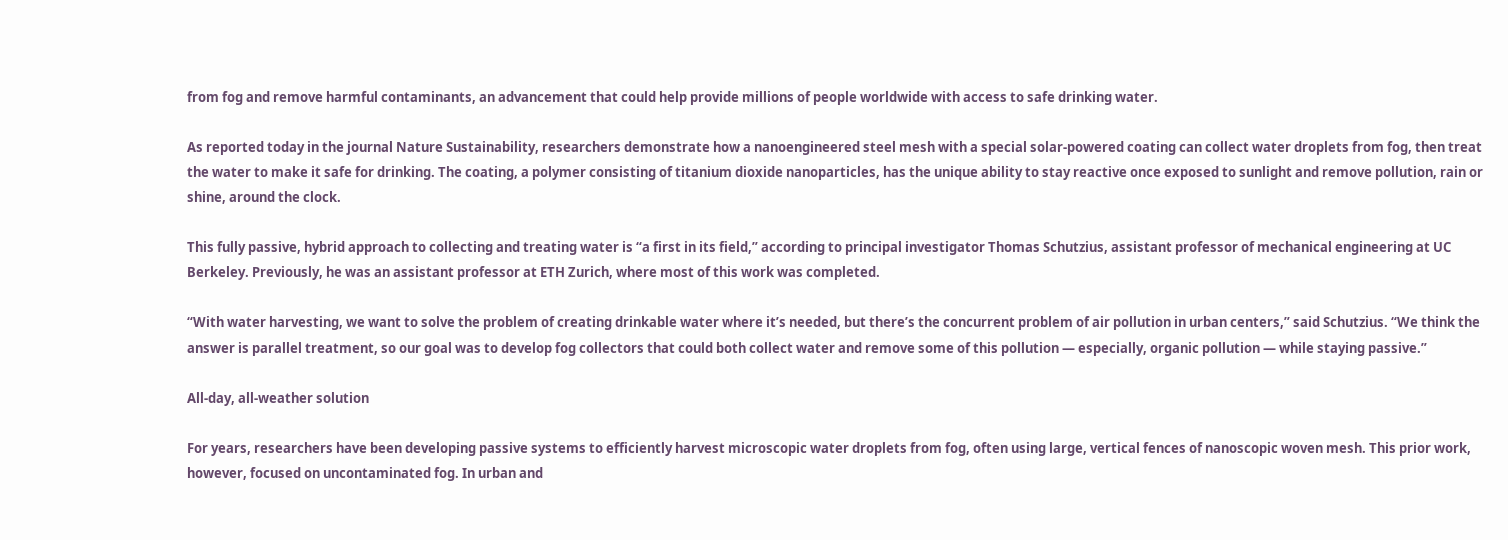from fog and remove harmful contaminants, an advancement that could help provide millions of people worldwide with access to safe drinking water.

As reported today in the journal Nature Sustainability, researchers demonstrate how a nanoengineered steel mesh with a special solar-powered coating can collect water droplets from fog, then treat the water to make it safe for drinking. The coating, a polymer consisting of titanium dioxide nanoparticles, has the unique ability to stay reactive once exposed to sunlight and remove pollution, rain or shine, around the clock.

This fully passive, hybrid approach to collecting and treating water is “a first in its field,” according to principal investigator Thomas Schutzius, assistant professor of mechanical engineering at UC Berkeley. Previously, he was an assistant professor at ETH Zurich, where most of this work was completed.

“With water harvesting, we want to solve the problem of creating drinkable water where it’s needed, but there’s the concurrent problem of air pollution in urban centers,” said Schutzius. “We think the answer is parallel treatment, so our goal was to develop fog collectors that could both collect water and remove some of this pollution — especially, organic pollution — while staying passive.”

All-day, all-weather solution

For years, researchers have been developing passive systems to efficiently harvest microscopic water droplets from fog, often using large, vertical fences of nanoscopic woven mesh. This prior work, however, focused on uncontaminated fog. In urban and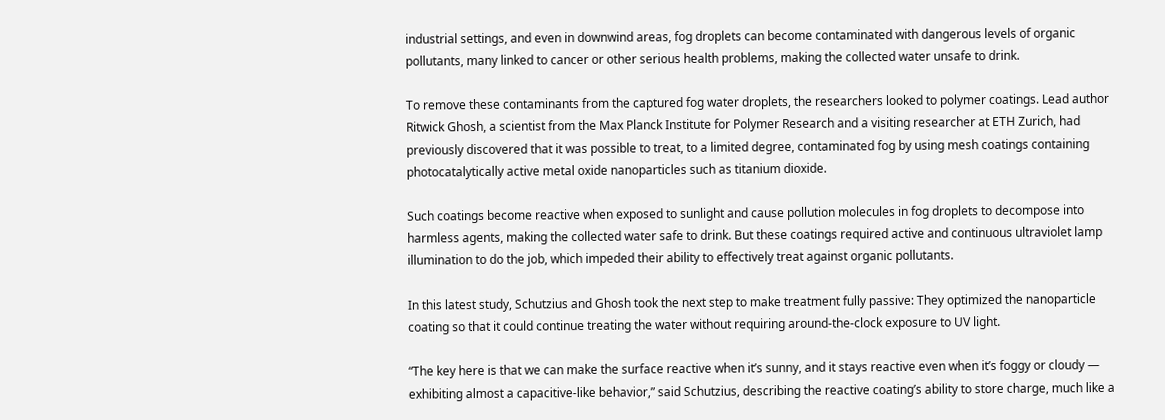industrial settings, and even in downwind areas, fog droplets can become contaminated with dangerous levels of organic pollutants, many linked to cancer or other serious health problems, making the collected water unsafe to drink.

To remove these contaminants from the captured fog water droplets, the researchers looked to polymer coatings. Lead author Ritwick Ghosh, a scientist from the Max Planck Institute for Polymer Research and a visiting researcher at ETH Zurich, had previously discovered that it was possible to treat, to a limited degree, contaminated fog by using mesh coatings containing photocatalytically active metal oxide nanoparticles such as titanium dioxide.

Such coatings become reactive when exposed to sunlight and cause pollution molecules in fog droplets to decompose into harmless agents, making the collected water safe to drink. But these coatings required active and continuous ultraviolet lamp illumination to do the job, which impeded their ability to effectively treat against organic pollutants.

In this latest study, Schutzius and Ghosh took the next step to make treatment fully passive: They optimized the nanoparticle coating so that it could continue treating the water without requiring around-the-clock exposure to UV light.

“The key here is that we can make the surface reactive when it’s sunny, and it stays reactive even when it’s foggy or cloudy — exhibiting almost a capacitive-like behavior,” said Schutzius, describing the reactive coating’s ability to store charge, much like a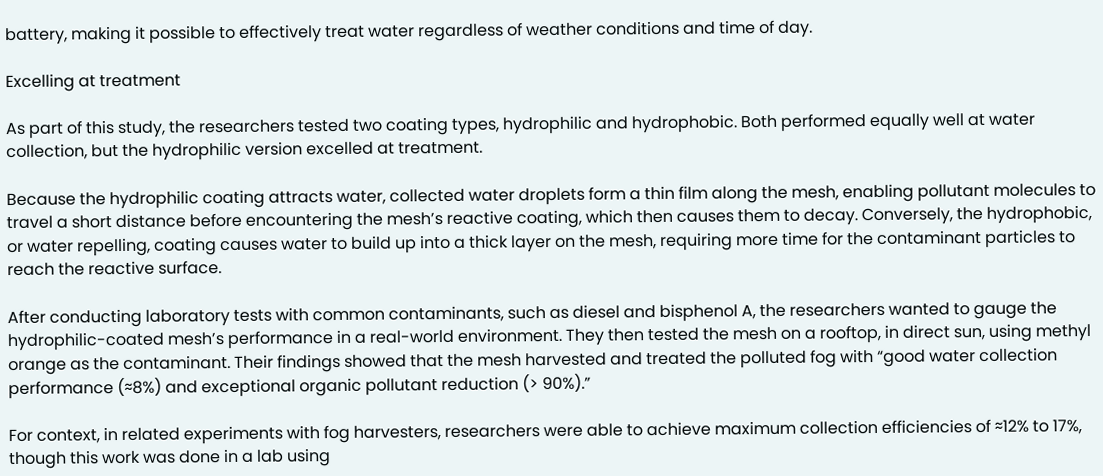battery, making it possible to effectively treat water regardless of weather conditions and time of day.

Excelling at treatment

As part of this study, the researchers tested two coating types, hydrophilic and hydrophobic. Both performed equally well at water collection, but the hydrophilic version excelled at treatment.

Because the hydrophilic coating attracts water, collected water droplets form a thin film along the mesh, enabling pollutant molecules to travel a short distance before encountering the mesh’s reactive coating, which then causes them to decay. Conversely, the hydrophobic, or water repelling, coating causes water to build up into a thick layer on the mesh, requiring more time for the contaminant particles to reach the reactive surface.

After conducting laboratory tests with common contaminants, such as diesel and bisphenol A, the researchers wanted to gauge the hydrophilic-coated mesh’s performance in a real-world environment. They then tested the mesh on a rooftop, in direct sun, using methyl orange as the contaminant. Their findings showed that the mesh harvested and treated the polluted fog with “good water collection performance (≈8%) and exceptional organic pollutant reduction (> 90%).”

For context, in related experiments with fog harvesters, researchers were able to achieve maximum collection efficiencies of ≈12% to 17%, though this work was done in a lab using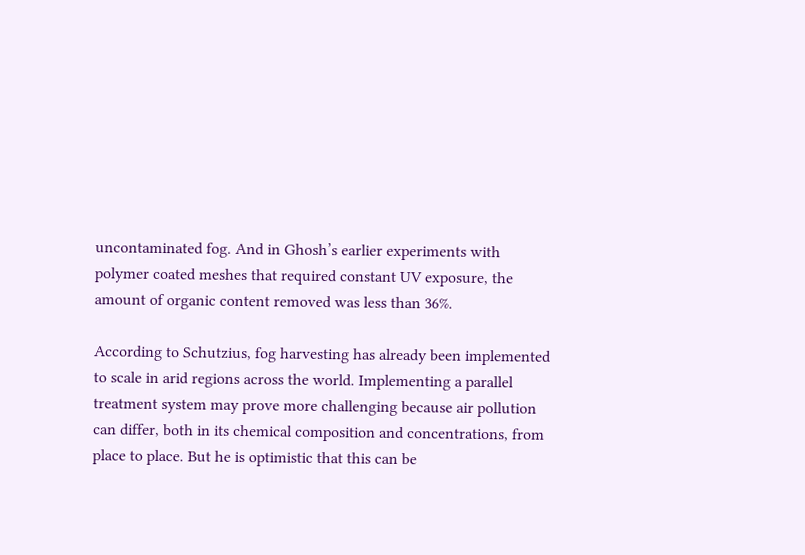uncontaminated fog. And in Ghosh’s earlier experiments with polymer coated meshes that required constant UV exposure, the amount of organic content removed was less than 36%.

According to Schutzius, fog harvesting has already been implemented to scale in arid regions across the world. Implementing a parallel treatment system may prove more challenging because air pollution can differ, both in its chemical composition and concentrations, from place to place. But he is optimistic that this can be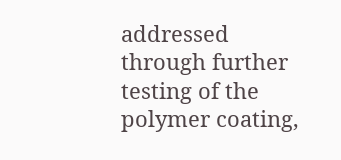addressed through further testing of the polymer coating,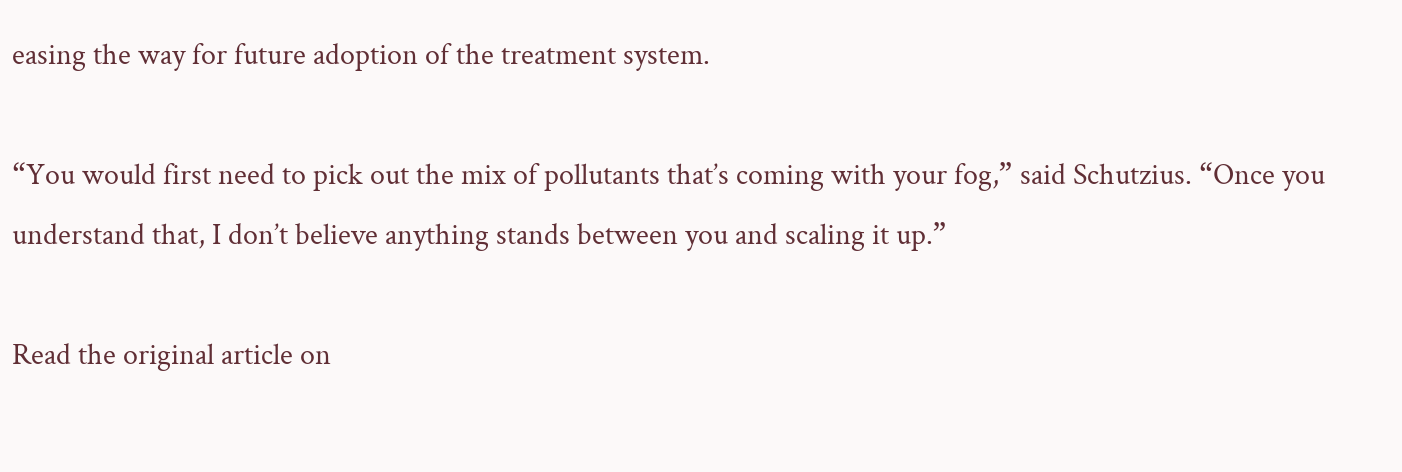easing the way for future adoption of the treatment system.

“You would first need to pick out the mix of pollutants that’s coming with your fog,” said Schutzius. “Once you understand that, I don’t believe anything stands between you and scaling it up.”

Read the original article on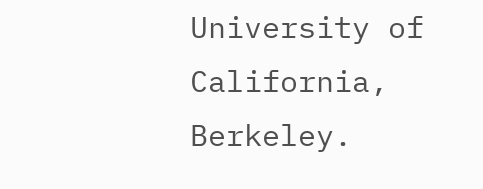University of California, Berkeley.